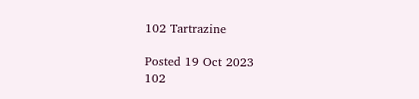102 Tartrazine

Posted 19 Oct 2023
102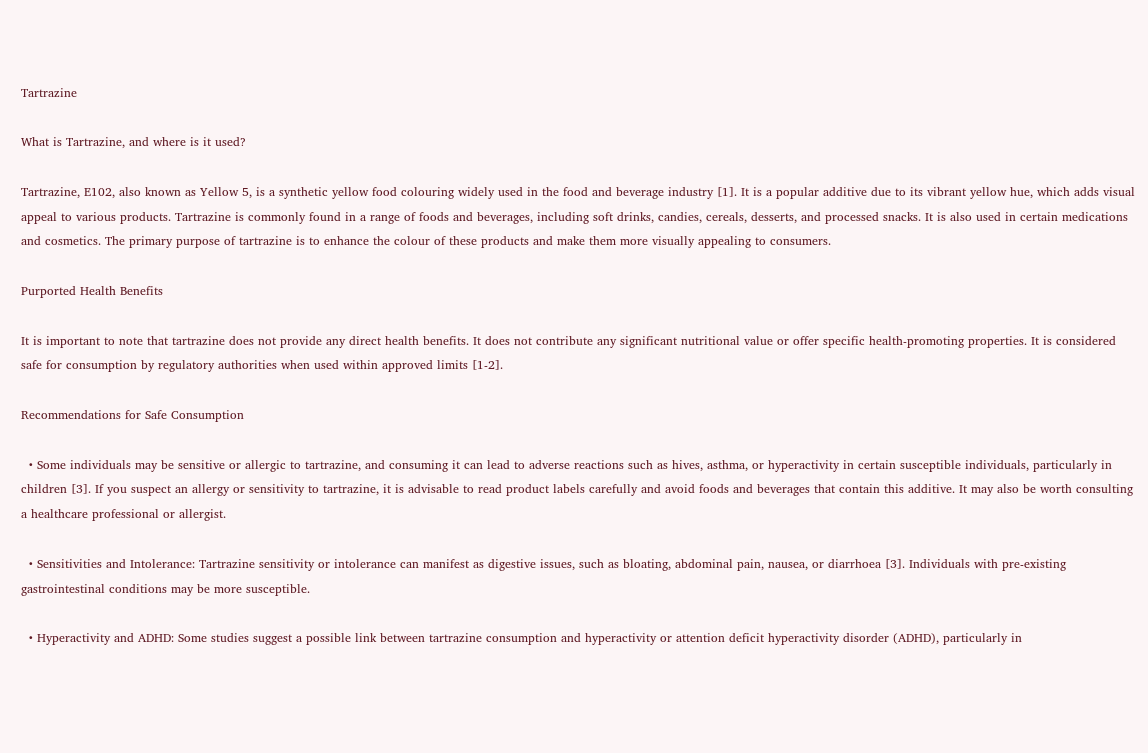Tartrazine

What is Tartrazine, and where is it used?

Tartrazine, E102, also known as Yellow 5, is a synthetic yellow food colouring widely used in the food and beverage industry [1]. It is a popular additive due to its vibrant yellow hue, which adds visual appeal to various products. Tartrazine is commonly found in a range of foods and beverages, including soft drinks, candies, cereals, desserts, and processed snacks. It is also used in certain medications and cosmetics. The primary purpose of tartrazine is to enhance the colour of these products and make them more visually appealing to consumers.

Purported Health Benefits

It is important to note that tartrazine does not provide any direct health benefits. It does not contribute any significant nutritional value or offer specific health-promoting properties. It is considered safe for consumption by regulatory authorities when used within approved limits [1-2].

Recommendations for Safe Consumption

  • Some individuals may be sensitive or allergic to tartrazine, and consuming it can lead to adverse reactions such as hives, asthma, or hyperactivity in certain susceptible individuals, particularly in children [3]. If you suspect an allergy or sensitivity to tartrazine, it is advisable to read product labels carefully and avoid foods and beverages that contain this additive. It may also be worth consulting a healthcare professional or allergist.

  • Sensitivities and Intolerance: Tartrazine sensitivity or intolerance can manifest as digestive issues, such as bloating, abdominal pain, nausea, or diarrhoea [3]. Individuals with pre-existing gastrointestinal conditions may be more susceptible.

  • Hyperactivity and ADHD: Some studies suggest a possible link between tartrazine consumption and hyperactivity or attention deficit hyperactivity disorder (ADHD), particularly in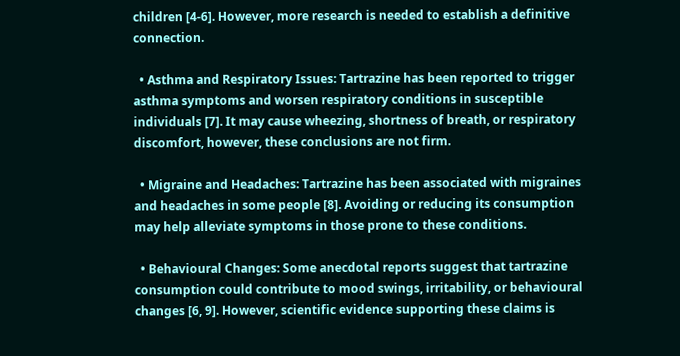children [4-6]. However, more research is needed to establish a definitive connection.

  • Asthma and Respiratory Issues: Tartrazine has been reported to trigger asthma symptoms and worsen respiratory conditions in susceptible individuals [7]. It may cause wheezing, shortness of breath, or respiratory discomfort, however, these conclusions are not firm.

  • Migraine and Headaches: Tartrazine has been associated with migraines and headaches in some people [8]. Avoiding or reducing its consumption may help alleviate symptoms in those prone to these conditions.

  • Behavioural Changes: Some anecdotal reports suggest that tartrazine consumption could contribute to mood swings, irritability, or behavioural changes [6, 9]. However, scientific evidence supporting these claims is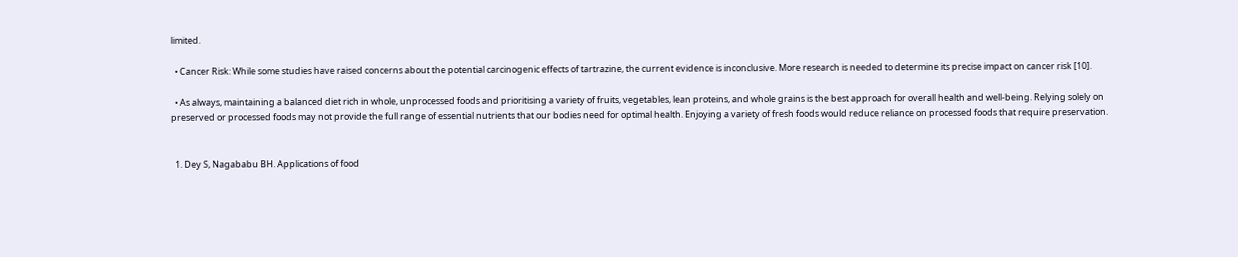limited.

  • Cancer Risk: While some studies have raised concerns about the potential carcinogenic effects of tartrazine, the current evidence is inconclusive. More research is needed to determine its precise impact on cancer risk [10].

  • As always, maintaining a balanced diet rich in whole, unprocessed foods and prioritising a variety of fruits, vegetables, lean proteins, and whole grains is the best approach for overall health and well-being. Relying solely on preserved or processed foods may not provide the full range of essential nutrients that our bodies need for optimal health. Enjoying a variety of fresh foods would reduce reliance on processed foods that require preservation.


  1. Dey S, Nagababu BH. Applications of food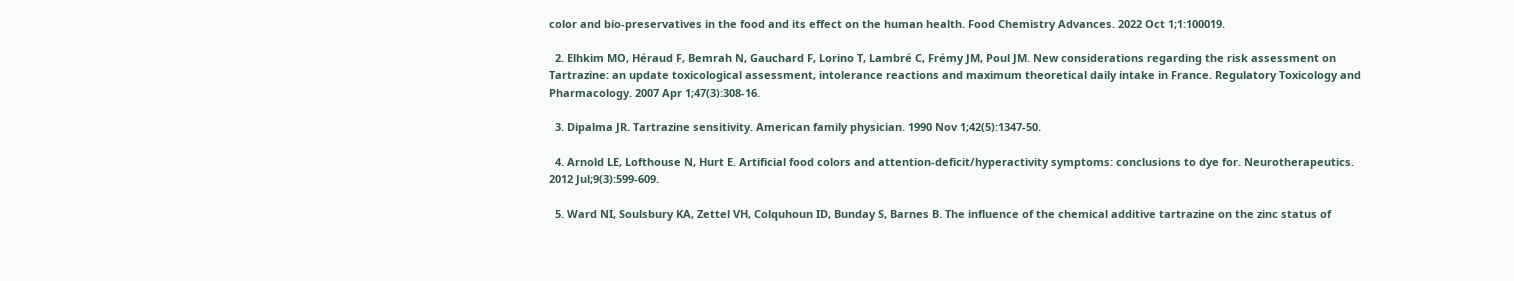color and bio-preservatives in the food and its effect on the human health. Food Chemistry Advances. 2022 Oct 1;1:100019.

  2. Elhkim MO, Héraud F, Bemrah N, Gauchard F, Lorino T, Lambré C, Frémy JM, Poul JM. New considerations regarding the risk assessment on Tartrazine: an update toxicological assessment, intolerance reactions and maximum theoretical daily intake in France. Regulatory Toxicology and Pharmacology. 2007 Apr 1;47(3):308-16.

  3. Dipalma JR. Tartrazine sensitivity. American family physician. 1990 Nov 1;42(5):1347-50.

  4. Arnold LE, Lofthouse N, Hurt E. Artificial food colors and attention-deficit/hyperactivity symptoms: conclusions to dye for. Neurotherapeutics. 2012 Jul;9(3):599-609.

  5. Ward NI, Soulsbury KA, Zettel VH, Colquhoun ID, Bunday S, Barnes B. The influence of the chemical additive tartrazine on the zinc status of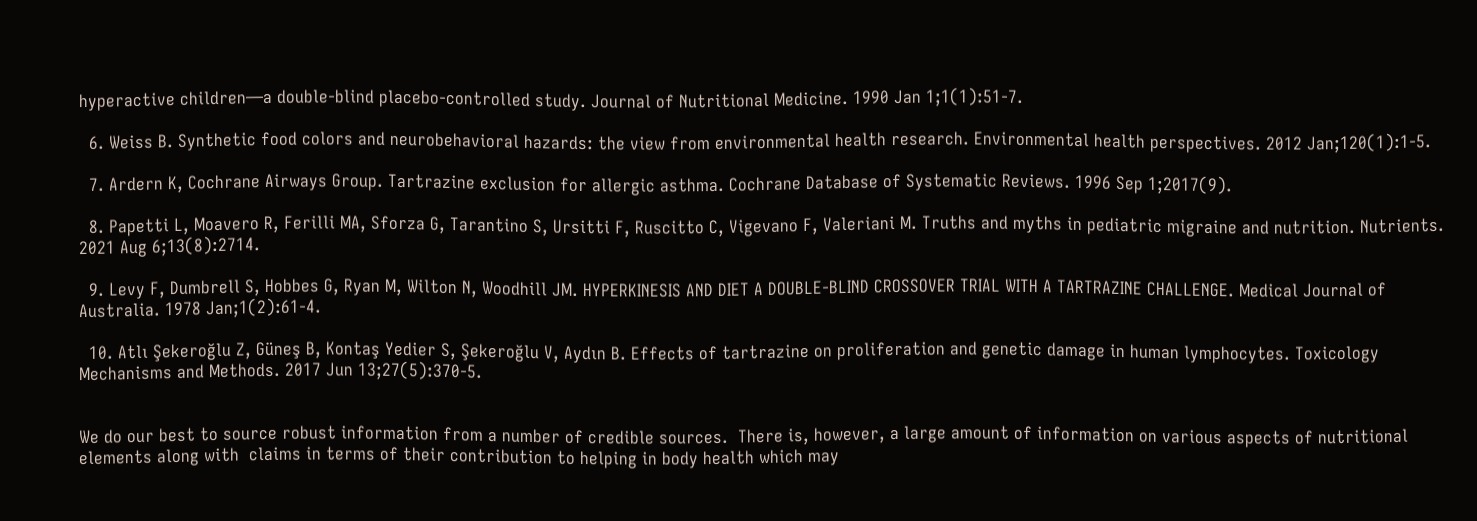hyperactive children—a double-blind placebo-controlled study. Journal of Nutritional Medicine. 1990 Jan 1;1(1):51-7.

  6. Weiss B. Synthetic food colors and neurobehavioral hazards: the view from environmental health research. Environmental health perspectives. 2012 Jan;120(1):1-5.

  7. Ardern K, Cochrane Airways Group. Tartrazine exclusion for allergic asthma. Cochrane Database of Systematic Reviews. 1996 Sep 1;2017(9).

  8. Papetti L, Moavero R, Ferilli MA, Sforza G, Tarantino S, Ursitti F, Ruscitto C, Vigevano F, Valeriani M. Truths and myths in pediatric migraine and nutrition. Nutrients. 2021 Aug 6;13(8):2714.

  9. Levy F, Dumbrell S, Hobbes G, Ryan M, Wilton N, Woodhill JM. HYPERKINESIS AND DIET A DOUBLE‐BLIND CROSSOVER TRIAL WITH A TARTRAZINE CHALLENGE. Medical Journal of Australia. 1978 Jan;1(2):61-4.

  10. Atlı Şekeroğlu Z, Güneş B, Kontaş Yedier S, Şekeroğlu V, Aydın B. Effects of tartrazine on proliferation and genetic damage in human lymphocytes. Toxicology Mechanisms and Methods. 2017 Jun 13;27(5):370-5.


We do our best to source robust information from a number of credible sources.  There is, however, a large amount of information on various aspects of nutritional elements along with  claims in terms of their contribution to helping in body health which may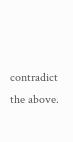contradict the above.